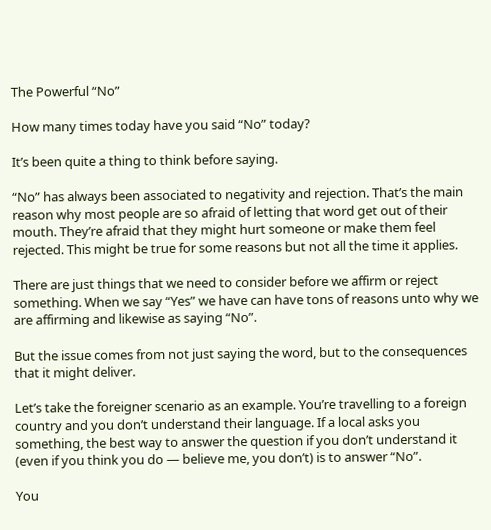The Powerful “No”

How many times today have you said “No” today?

It’s been quite a thing to think before saying.

“No” has always been associated to negativity and rejection. That’s the main reason why most people are so afraid of letting that word get out of their mouth. They’re afraid that they might hurt someone or make them feel rejected. This might be true for some reasons but not all the time it applies.

There are just things that we need to consider before we affirm or reject something. When we say “Yes” we have can have tons of reasons unto why we are affirming and likewise as saying “No”.

But the issue comes from not just saying the word, but to the consequences that it might deliver.

Let’s take the foreigner scenario as an example. You’re travelling to a foreign country and you don’t understand their language. If a local asks you something, the best way to answer the question if you don’t understand it (even if you think you do — believe me, you don’t) is to answer “No”.

You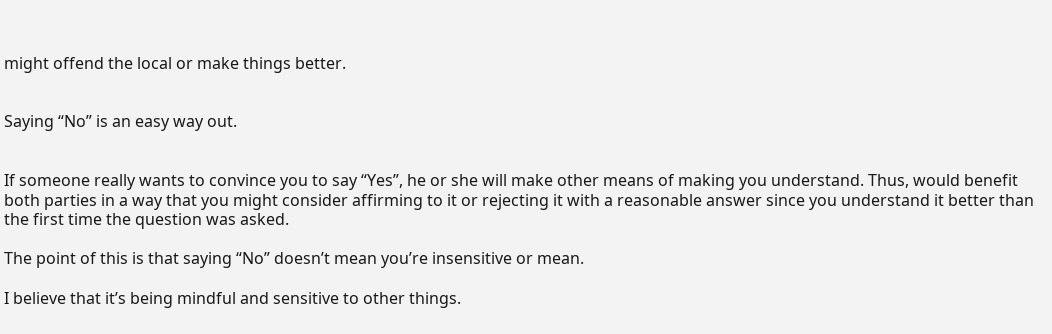might offend the local or make things better.


Saying “No” is an easy way out.


If someone really wants to convince you to say “Yes”, he or she will make other means of making you understand. Thus, would benefit both parties in a way that you might consider affirming to it or rejecting it with a reasonable answer since you understand it better than the first time the question was asked.

The point of this is that saying “No” doesn’t mean you’re insensitive or mean.

I believe that it’s being mindful and sensitive to other things.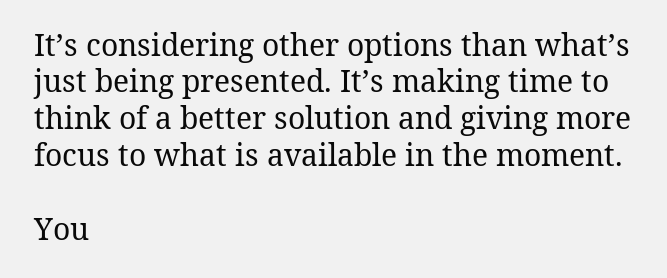It’s considering other options than what’s just being presented. It’s making time to think of a better solution and giving more focus to what is available in the moment.

You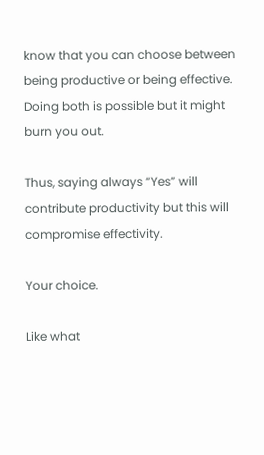know that you can choose between being productive or being effective. Doing both is possible but it might burn you out.

Thus, saying always “Yes” will contribute productivity but this will compromise effectivity.

Your choice.

Like what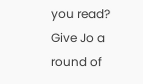you read? Give Jo a round of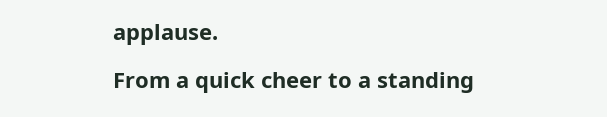applause.

From a quick cheer to a standing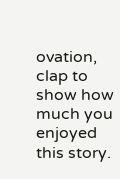ovation, clap to show how much you enjoyed this story.